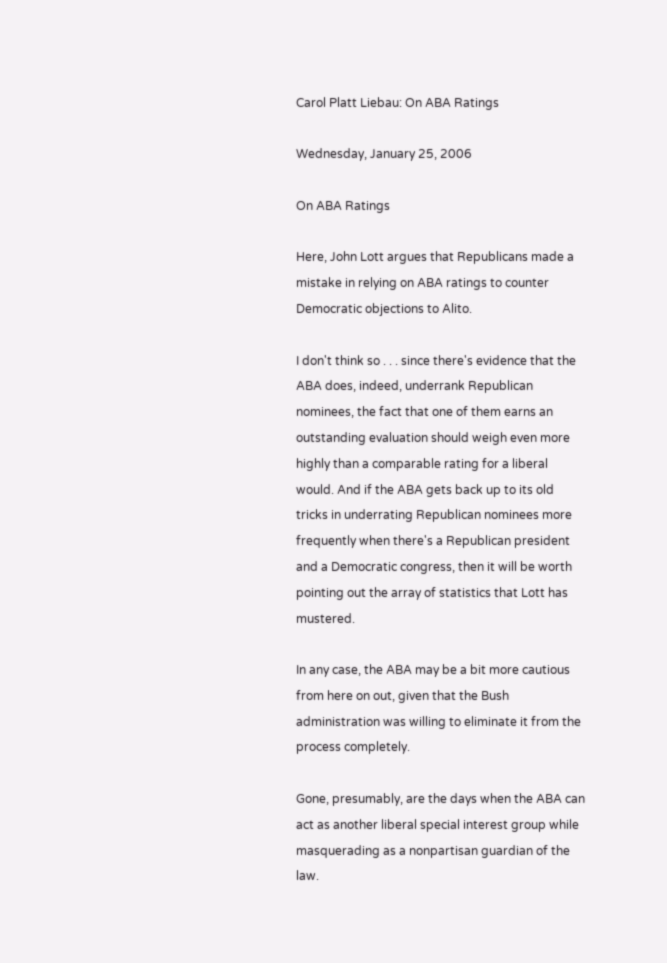Carol Platt Liebau: On ABA Ratings

Wednesday, January 25, 2006

On ABA Ratings

Here, John Lott argues that Republicans made a mistake in relying on ABA ratings to counter Democratic objections to Alito.

I don't think so . . . since there's evidence that the ABA does, indeed, underrank Republican nominees, the fact that one of them earns an outstanding evaluation should weigh even more highly than a comparable rating for a liberal would. And if the ABA gets back up to its old tricks in underrating Republican nominees more frequently when there's a Republican president and a Democratic congress, then it will be worth pointing out the array of statistics that Lott has mustered.

In any case, the ABA may be a bit more cautious from here on out, given that the Bush administration was willing to eliminate it from the process completely.

Gone, presumably, are the days when the ABA can act as another liberal special interest group while masquerading as a nonpartisan guardian of the law.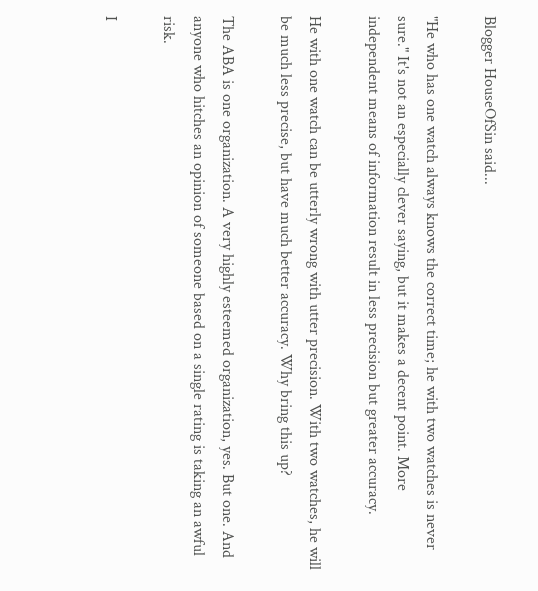Blogger HouseOfSin said...

"He who has one watch always knows the correct time; he with two watches is never sure." It's not an especially clever saying, but it makes a decent point. More independent means of information result in less precision but greater accuracy.

He with one watch can be utterly wrong with utter precision. With two watches, he will be much less precise, but have much better accuracy. Why bring this up?

The ABA is one organization. A very highly esteemed organization, yes. But one. And anyone who hitches an opinion of someone based on a single rating is taking an awful risk.

I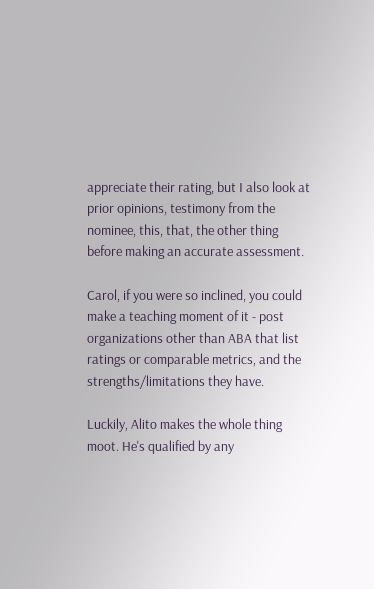appreciate their rating, but I also look at prior opinions, testimony from the nominee, this, that, the other thing before making an accurate assessment.

Carol, if you were so inclined, you could make a teaching moment of it - post organizations other than ABA that list ratings or comparable metrics, and the strengths/limitations they have.

Luckily, Alito makes the whole thing moot. He's qualified by any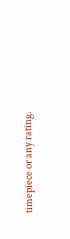timepiece or any rating.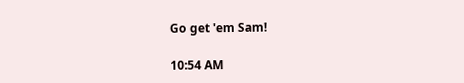Go get 'em Sam!

10:54 AM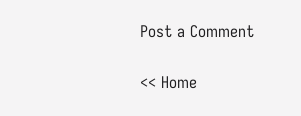Post a Comment

<< Home